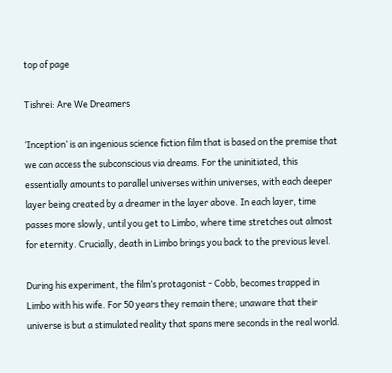top of page

Tishrei: Are We Dreamers

‘Inception’ is an ingenious science fiction film that is based on the premise that we can access the subconscious via dreams. For the uninitiated, this essentially amounts to parallel universes within universes, with each deeper layer being created by a dreamer in the layer above. In each layer, time passes more slowly, until you get to Limbo, where time stretches out almost for eternity. Crucially, death in Limbo brings you back to the previous level.

During his experiment, the film’s protagonist - Cobb, becomes trapped in Limbo with his wife. For 50 years they remain there; unaware that their universe is but a stimulated reality that spans mere seconds in the real world.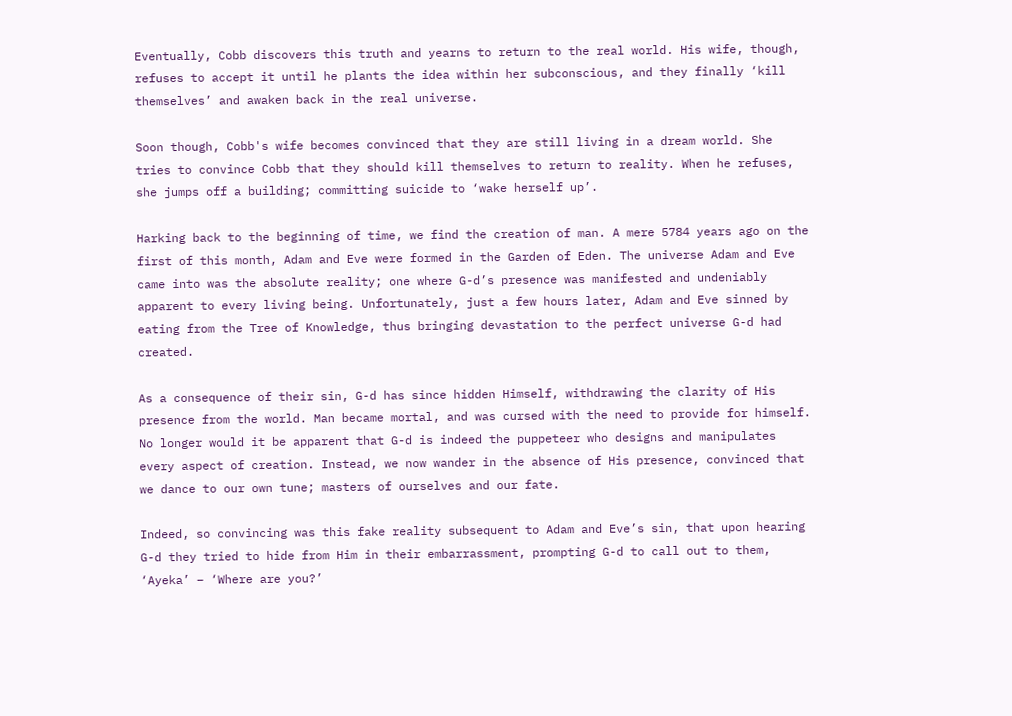Eventually, Cobb discovers this truth and yearns to return to the real world. His wife, though, refuses to accept it until he plants the idea within her subconscious, and they finally ‘kill themselves’ and awaken back in the real universe.

Soon though, Cobb's wife becomes convinced that they are still living in a dream world. She tries to convince Cobb that they should kill themselves to return to reality. When he refuses, she jumps off a building; committing suicide to ‘wake herself up’.

Harking back to the beginning of time, we find the creation of man. A mere 5784 years ago on the first of this month, Adam and Eve were formed in the Garden of Eden. The universe Adam and Eve came into was the absolute reality; one where G-d’s presence was manifested and undeniably apparent to every living being. Unfortunately, just a few hours later, Adam and Eve sinned by eating from the Tree of Knowledge, thus bringing devastation to the perfect universe G-d had created.

As a consequence of their sin, G-d has since hidden Himself, withdrawing the clarity of His presence from the world. Man became mortal, and was cursed with the need to provide for himself. No longer would it be apparent that G-d is indeed the puppeteer who designs and manipulates every aspect of creation. Instead, we now wander in the absence of His presence, convinced that we dance to our own tune; masters of ourselves and our fate.

Indeed, so convincing was this fake reality subsequent to Adam and Eve’s sin, that upon hearing G-d they tried to hide from Him in their embarrassment, prompting G-d to call out to them, ‘Ayeka’ – ‘Where are you?’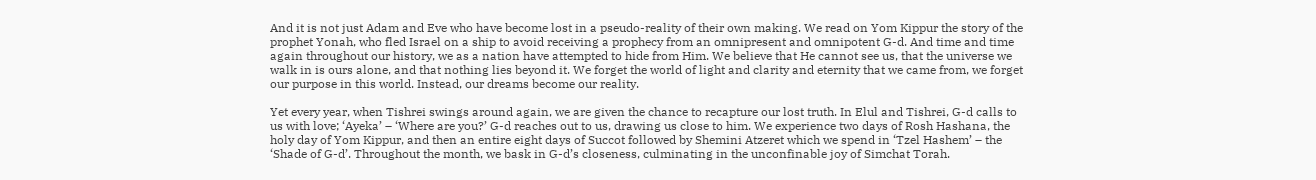And it is not just Adam and Eve who have become lost in a pseudo-reality of their own making. We read on Yom Kippur the story of the prophet Yonah, who fled Israel on a ship to avoid receiving a prophecy from an omnipresent and omnipotent G-d. And time and time again throughout our history, we as a nation have attempted to hide from Him. We believe that He cannot see us, that the universe we walk in is ours alone, and that nothing lies beyond it. We forget the world of light and clarity and eternity that we came from, we forget our purpose in this world. Instead, our dreams become our reality.

Yet every year, when Tishrei swings around again, we are given the chance to recapture our lost truth. In Elul and Tishrei, G-d calls to us with love; ‘Ayeka’ – ‘Where are you?’ G-d reaches out to us, drawing us close to him. We experience two days of Rosh Hashana, the holy day of Yom Kippur, and then an entire eight days of Succot followed by Shemini Atzeret which we spend in ‘Tzel Hashem’ – the ‘Shade of G-d’. Throughout the month, we bask in G-d’s closeness, culminating in the unconfinable joy of Simchat Torah.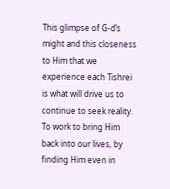This glimpse of G-d’s might and this closeness to Him that we experience each Tishrei is what will drive us to continue to seek reality. To work to bring Him back into our lives, by finding Him even in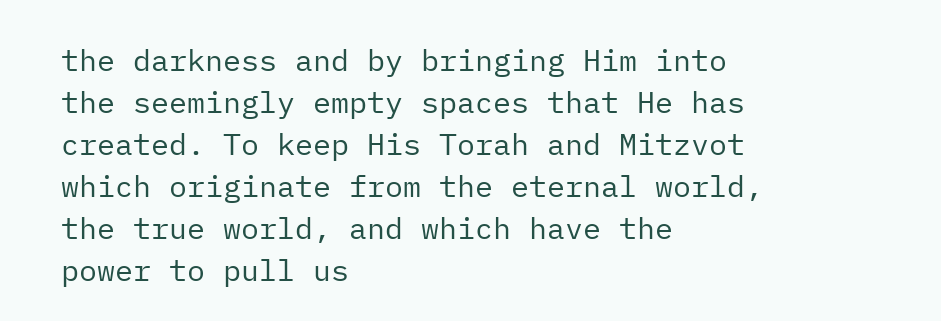the darkness and by bringing Him into the seemingly empty spaces that He has created. To keep His Torah and Mitzvot which originate from the eternal world, the true world, and which have the power to pull us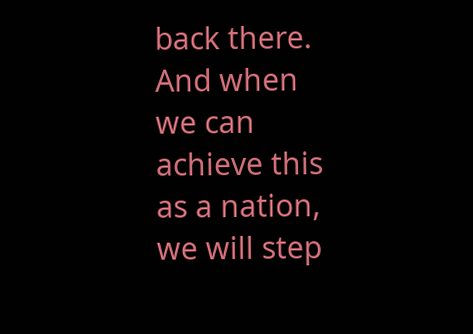back there. And when we can achieve this as a nation, we will step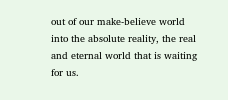out of our make-believe world into the absolute reality, the real and eternal world that is waiting for us.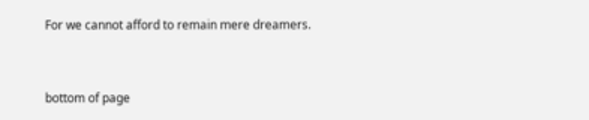For we cannot afford to remain mere dreamers.


bottom of page